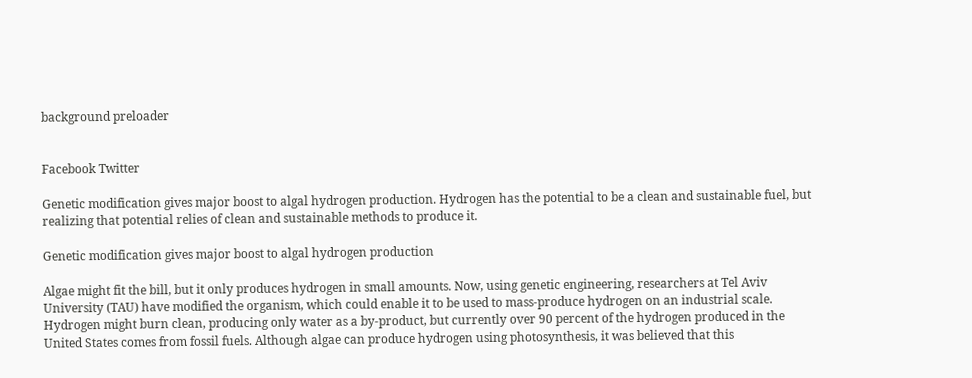background preloader


Facebook Twitter

Genetic modification gives major boost to algal hydrogen production. Hydrogen has the potential to be a clean and sustainable fuel, but realizing that potential relies of clean and sustainable methods to produce it.

Genetic modification gives major boost to algal hydrogen production

Algae might fit the bill, but it only produces hydrogen in small amounts. Now, using genetic engineering, researchers at Tel Aviv University (TAU) have modified the organism, which could enable it to be used to mass-produce hydrogen on an industrial scale. Hydrogen might burn clean, producing only water as a by-product, but currently over 90 percent of the hydrogen produced in the United States comes from fossil fuels. Although algae can produce hydrogen using photosynthesis, it was believed that this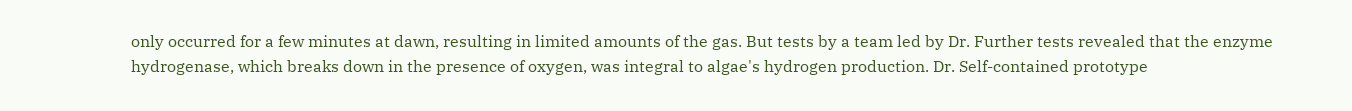only occurred for a few minutes at dawn, resulting in limited amounts of the gas. But tests by a team led by Dr. Further tests revealed that the enzyme hydrogenase, which breaks down in the presence of oxygen, was integral to algae's hydrogen production. Dr. Self-contained prototype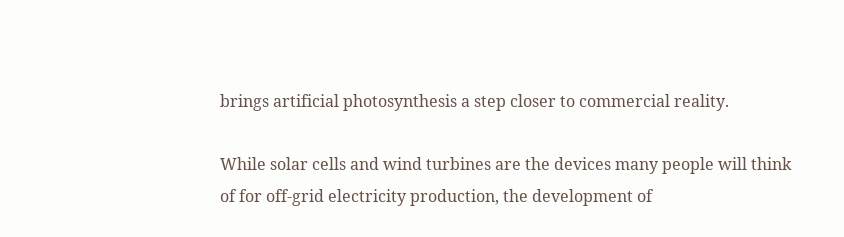brings artificial photosynthesis a step closer to commercial reality.

While solar cells and wind turbines are the devices many people will think of for off-grid electricity production, the development of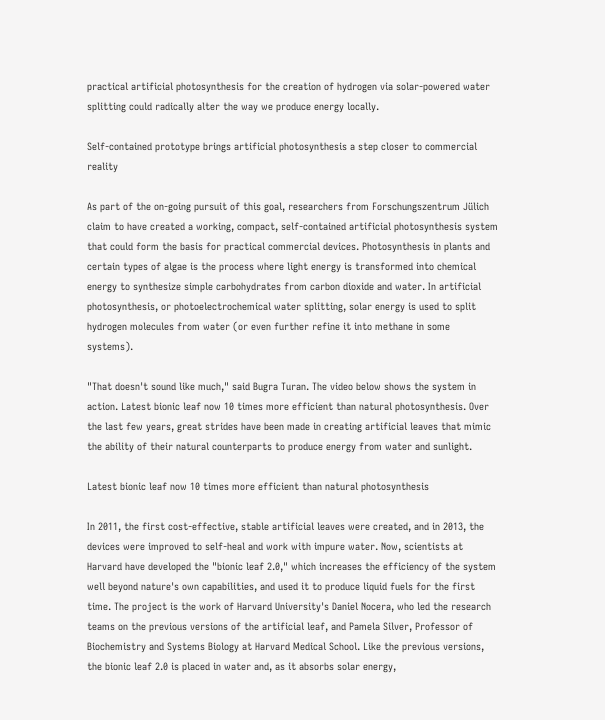practical artificial photosynthesis for the creation of hydrogen via solar-powered water splitting could radically alter the way we produce energy locally.

Self-contained prototype brings artificial photosynthesis a step closer to commercial reality

As part of the on-going pursuit of this goal, researchers from Forschungszentrum Jülich claim to have created a working, compact, self-contained artificial photosynthesis system that could form the basis for practical commercial devices. Photosynthesis in plants and certain types of algae is the process where light energy is transformed into chemical energy to synthesize simple carbohydrates from carbon dioxide and water. In artificial photosynthesis, or photoelectrochemical water splitting, solar energy is used to split hydrogen molecules from water (or even further refine it into methane in some systems).

"That doesn't sound like much," said Bugra Turan. The video below shows the system in action. Latest bionic leaf now 10 times more efficient than natural photosynthesis. Over the last few years, great strides have been made in creating artificial leaves that mimic the ability of their natural counterparts to produce energy from water and sunlight.

Latest bionic leaf now 10 times more efficient than natural photosynthesis

In 2011, the first cost-effective, stable artificial leaves were created, and in 2013, the devices were improved to self-heal and work with impure water. Now, scientists at Harvard have developed the "bionic leaf 2.0," which increases the efficiency of the system well beyond nature's own capabilities, and used it to produce liquid fuels for the first time. The project is the work of Harvard University's Daniel Nocera, who led the research teams on the previous versions of the artificial leaf, and Pamela Silver, Professor of Biochemistry and Systems Biology at Harvard Medical School. Like the previous versions, the bionic leaf 2.0 is placed in water and, as it absorbs solar energy,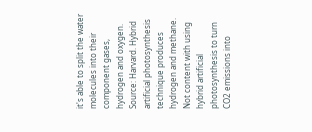it's able to split the water molecules into their component gases, hydrogen and oxygen. Source: Harvard. Hybrid artificial photosynthesis technique produces hydrogen and methane. Not content with using hybrid artificial photosynthesis to turn CO2 emissions into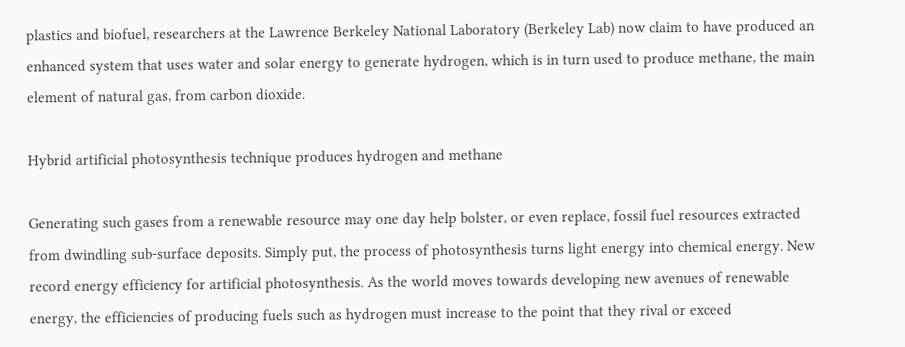plastics and biofuel, researchers at the Lawrence Berkeley National Laboratory (Berkeley Lab) now claim to have produced an enhanced system that uses water and solar energy to generate hydrogen, which is in turn used to produce methane, the main element of natural gas, from carbon dioxide.

Hybrid artificial photosynthesis technique produces hydrogen and methane

Generating such gases from a renewable resource may one day help bolster, or even replace, fossil fuel resources extracted from dwindling sub-surface deposits. Simply put, the process of photosynthesis turns light energy into chemical energy. New record energy efficiency for artificial photosynthesis. As the world moves towards developing new avenues of renewable energy, the efficiencies of producing fuels such as hydrogen must increase to the point that they rival or exceed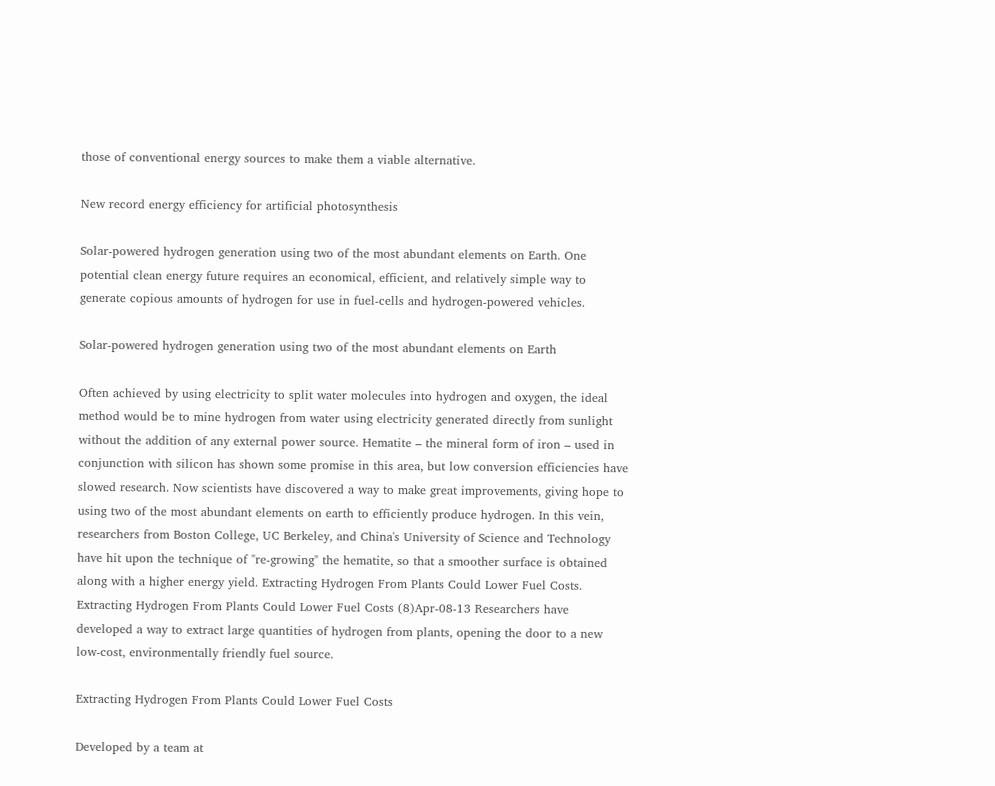those of conventional energy sources to make them a viable alternative.

New record energy efficiency for artificial photosynthesis

Solar-powered hydrogen generation using two of the most abundant elements on Earth. One potential clean energy future requires an economical, efficient, and relatively simple way to generate copious amounts of hydrogen for use in fuel-cells and hydrogen-powered vehicles.

Solar-powered hydrogen generation using two of the most abundant elements on Earth

Often achieved by using electricity to split water molecules into hydrogen and oxygen, the ideal method would be to mine hydrogen from water using electricity generated directly from sunlight without the addition of any external power source. Hematite – the mineral form of iron – used in conjunction with silicon has shown some promise in this area, but low conversion efficiencies have slowed research. Now scientists have discovered a way to make great improvements, giving hope to using two of the most abundant elements on earth to efficiently produce hydrogen. In this vein, researchers from Boston College, UC Berkeley, and China's University of Science and Technology have hit upon the technique of "re-growing" the hematite, so that a smoother surface is obtained along with a higher energy yield. Extracting Hydrogen From Plants Could Lower Fuel Costs. Extracting Hydrogen From Plants Could Lower Fuel Costs (8)Apr-08-13 Researchers have developed a way to extract large quantities of hydrogen from plants, opening the door to a new low-cost, environmentally friendly fuel source.

Extracting Hydrogen From Plants Could Lower Fuel Costs

Developed by a team at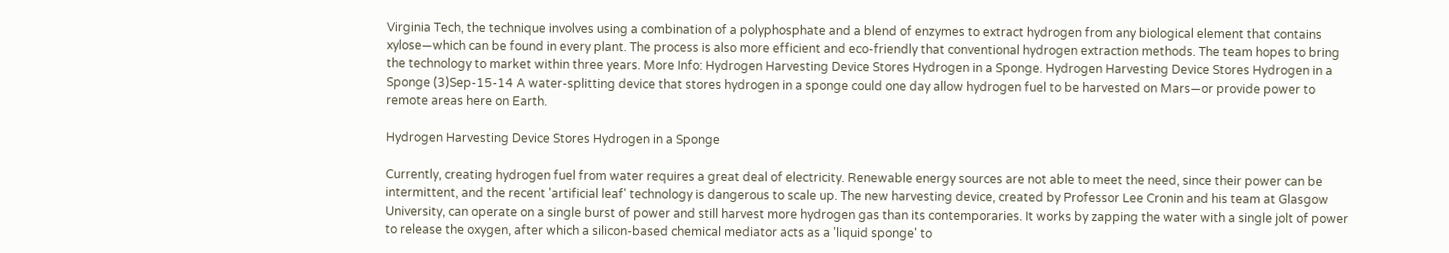Virginia Tech, the technique involves using a combination of a polyphosphate and a blend of enzymes to extract hydrogen from any biological element that contains xylose—which can be found in every plant. The process is also more efficient and eco-friendly that conventional hydrogen extraction methods. The team hopes to bring the technology to market within three years. More Info: Hydrogen Harvesting Device Stores Hydrogen in a Sponge. Hydrogen Harvesting Device Stores Hydrogen in a Sponge (3)Sep-15-14 A water-splitting device that stores hydrogen in a sponge could one day allow hydrogen fuel to be harvested on Mars—or provide power to remote areas here on Earth.

Hydrogen Harvesting Device Stores Hydrogen in a Sponge

Currently, creating hydrogen fuel from water requires a great deal of electricity. Renewable energy sources are not able to meet the need, since their power can be intermittent, and the recent 'artificial leaf' technology is dangerous to scale up. The new harvesting device, created by Professor Lee Cronin and his team at Glasgow University, can operate on a single burst of power and still harvest more hydrogen gas than its contemporaries. It works by zapping the water with a single jolt of power to release the oxygen, after which a silicon-based chemical mediator acts as a 'liquid sponge' to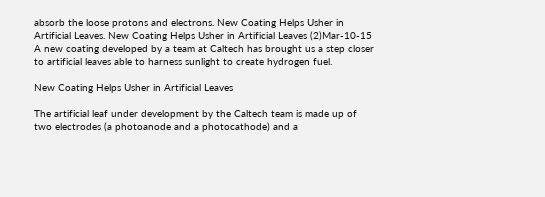absorb the loose protons and electrons. New Coating Helps Usher in Artificial Leaves. New Coating Helps Usher in Artificial Leaves (2)Mar-10-15 A new coating developed by a team at Caltech has brought us a step closer to artificial leaves able to harness sunlight to create hydrogen fuel.

New Coating Helps Usher in Artificial Leaves

The artificial leaf under development by the Caltech team is made up of two electrodes (a photoanode and a photocathode) and a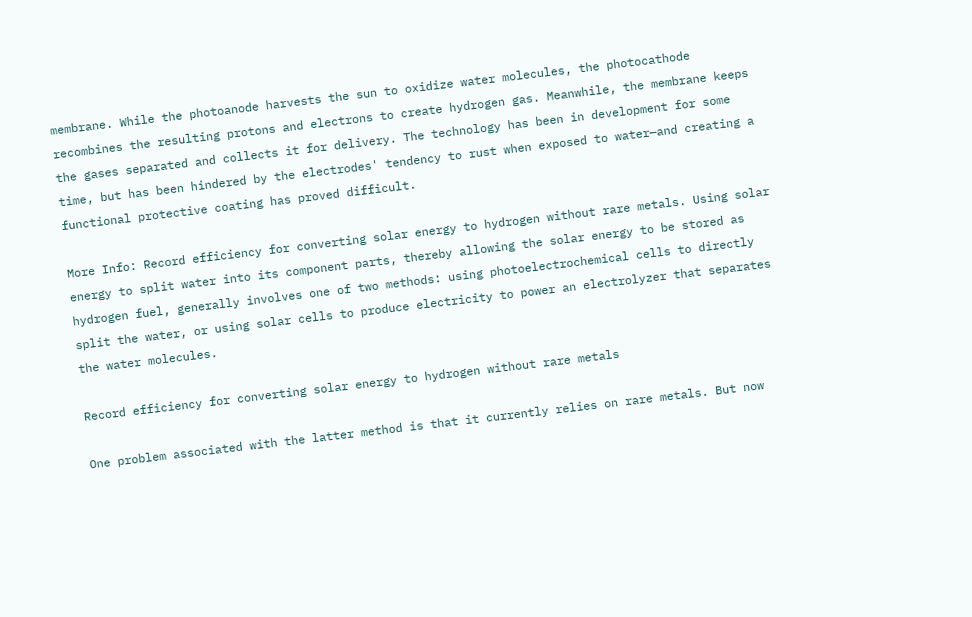membrane. While the photoanode harvests the sun to oxidize water molecules, the photocathode recombines the resulting protons and electrons to create hydrogen gas. Meanwhile, the membrane keeps the gases separated and collects it for delivery. The technology has been in development for some time, but has been hindered by the electrodes' tendency to rust when exposed to water—and creating a functional protective coating has proved difficult.

More Info: Record efficiency for converting solar energy to hydrogen without rare metals. Using solar energy to split water into its component parts, thereby allowing the solar energy to be stored as hydrogen fuel, generally involves one of two methods: using photoelectrochemical cells to directly split the water, or using solar cells to produce electricity to power an electrolyzer that separates the water molecules.

Record efficiency for converting solar energy to hydrogen without rare metals

One problem associated with the latter method is that it currently relies on rare metals. But now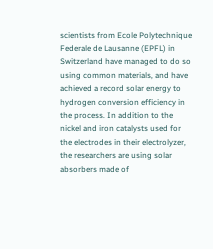scientists from Ecole Polytechnique Federale de Lausanne (EPFL) in Switzerland have managed to do so using common materials, and have achieved a record solar energy to hydrogen conversion efficiency in the process. In addition to the nickel and iron catalysts used for the electrodes in their electrolyzer, the researchers are using solar absorbers made of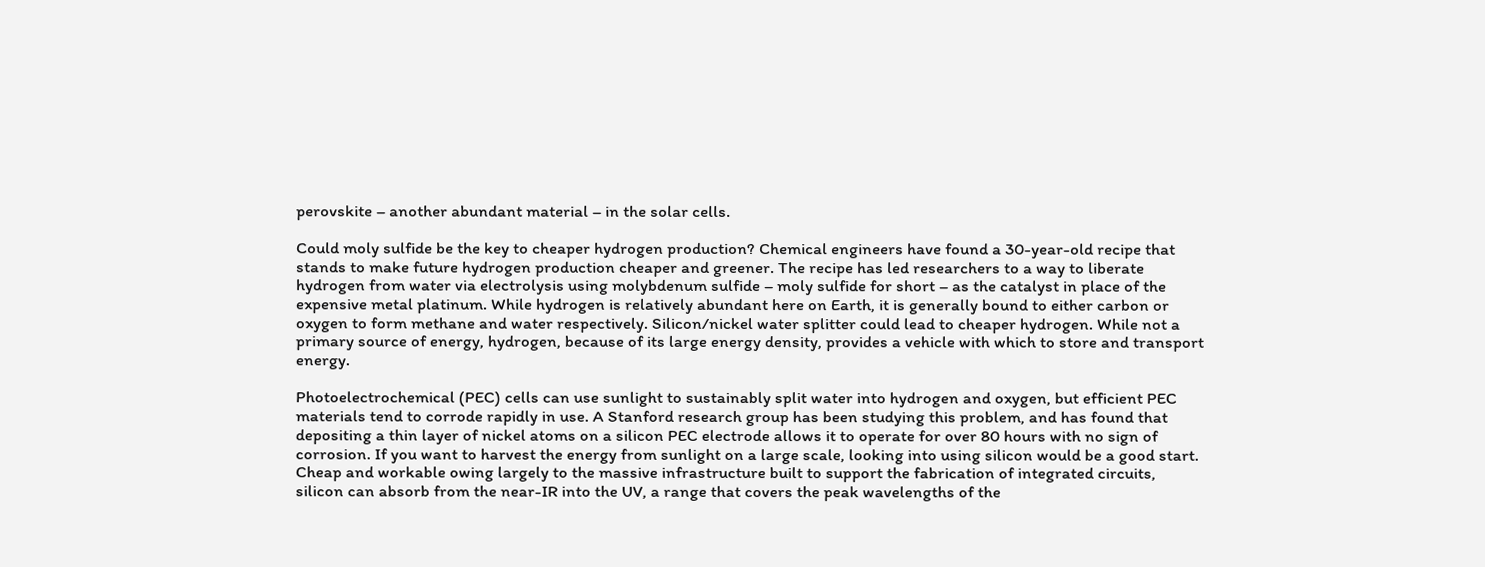perovskite – another abundant material – in the solar cells.

Could moly sulfide be the key to cheaper hydrogen production? Chemical engineers have found a 30-year-old recipe that stands to make future hydrogen production cheaper and greener. The recipe has led researchers to a way to liberate hydrogen from water via electrolysis using molybdenum sulfide – moly sulfide for short – as the catalyst in place of the expensive metal platinum. While hydrogen is relatively abundant here on Earth, it is generally bound to either carbon or oxygen to form methane and water respectively. Silicon/nickel water splitter could lead to cheaper hydrogen. While not a primary source of energy, hydrogen, because of its large energy density, provides a vehicle with which to store and transport energy.

Photoelectrochemical (PEC) cells can use sunlight to sustainably split water into hydrogen and oxygen, but efficient PEC materials tend to corrode rapidly in use. A Stanford research group has been studying this problem, and has found that depositing a thin layer of nickel atoms on a silicon PEC electrode allows it to operate for over 80 hours with no sign of corrosion. If you want to harvest the energy from sunlight on a large scale, looking into using silicon would be a good start. Cheap and workable owing largely to the massive infrastructure built to support the fabrication of integrated circuits, silicon can absorb from the near-IR into the UV, a range that covers the peak wavelengths of the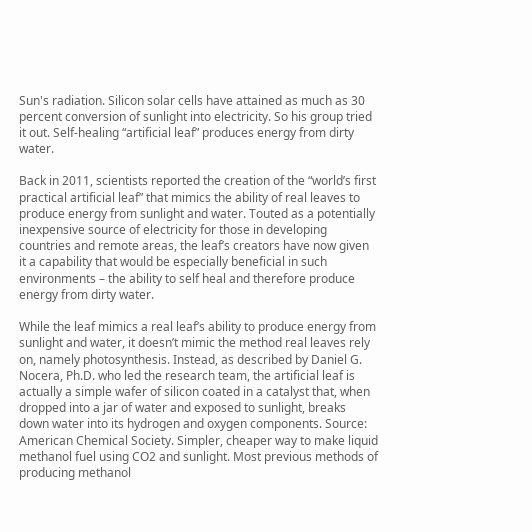Sun's radiation. Silicon solar cells have attained as much as 30 percent conversion of sunlight into electricity. So his group tried it out. Self-healing “artificial leaf” produces energy from dirty water.

Back in 2011, scientists reported the creation of the “world’s first practical artificial leaf” that mimics the ability of real leaves to produce energy from sunlight and water. Touted as a potentially inexpensive source of electricity for those in developing countries and remote areas, the leaf’s creators have now given it a capability that would be especially beneficial in such environments – the ability to self heal and therefore produce energy from dirty water.

While the leaf mimics a real leaf’s ability to produce energy from sunlight and water, it doesn’t mimic the method real leaves rely on, namely photosynthesis. Instead, as described by Daniel G. Nocera, Ph.D. who led the research team, the artificial leaf is actually a simple wafer of silicon coated in a catalyst that, when dropped into a jar of water and exposed to sunlight, breaks down water into its hydrogen and oxygen components. Source: American Chemical Society. Simpler, cheaper way to make liquid methanol fuel using CO2 and sunlight. Most previous methods of producing methanol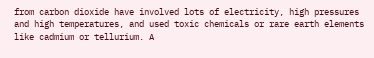from carbon dioxide have involved lots of electricity, high pressures and high temperatures, and used toxic chemicals or rare earth elements like cadmium or tellurium. A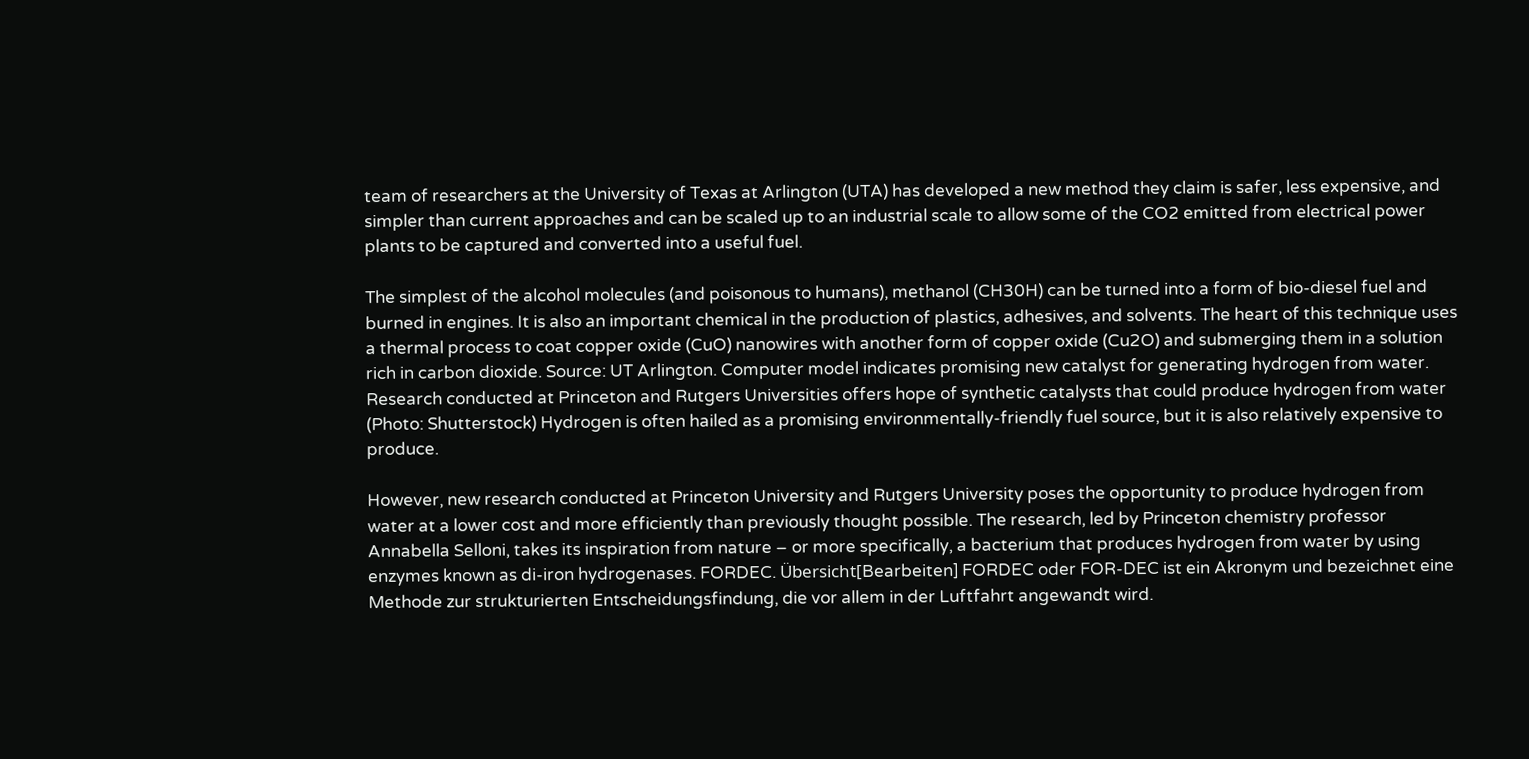team of researchers at the University of Texas at Arlington (UTA) has developed a new method they claim is safer, less expensive, and simpler than current approaches and can be scaled up to an industrial scale to allow some of the CO2 emitted from electrical power plants to be captured and converted into a useful fuel.

The simplest of the alcohol molecules (and poisonous to humans), methanol (CH30H) can be turned into a form of bio-diesel fuel and burned in engines. It is also an important chemical in the production of plastics, adhesives, and solvents. The heart of this technique uses a thermal process to coat copper oxide (CuO) nanowires with another form of copper oxide (Cu2O) and submerging them in a solution rich in carbon dioxide. Source: UT Arlington. Computer model indicates promising new catalyst for generating hydrogen from water. Research conducted at Princeton and Rutgers Universities offers hope of synthetic catalysts that could produce hydrogen from water (Photo: Shutterstock) Hydrogen is often hailed as a promising environmentally-friendly fuel source, but it is also relatively expensive to produce.

However, new research conducted at Princeton University and Rutgers University poses the opportunity to produce hydrogen from water at a lower cost and more efficiently than previously thought possible. The research, led by Princeton chemistry professor Annabella Selloni, takes its inspiration from nature – or more specifically, a bacterium that produces hydrogen from water by using enzymes known as di-iron hydrogenases. FORDEC. Übersicht[Bearbeiten] FORDEC oder FOR-DEC ist ein Akronym und bezeichnet eine Methode zur strukturierten Entscheidungsfindung, die vor allem in der Luftfahrt angewandt wird.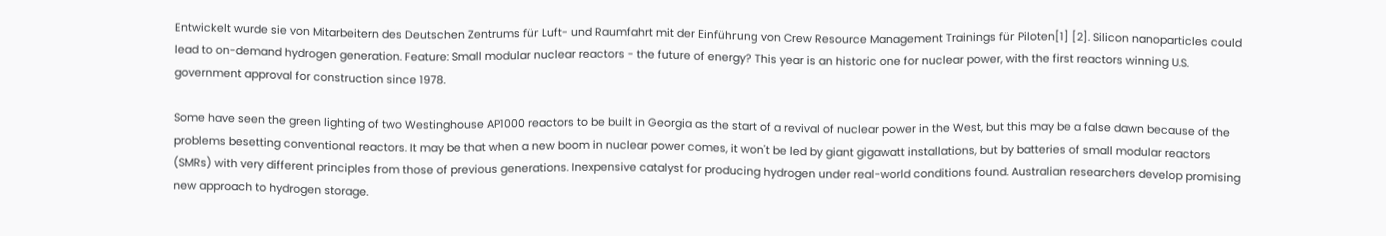Entwickelt wurde sie von Mitarbeitern des Deutschen Zentrums für Luft- und Raumfahrt mit der Einführung von Crew Resource Management Trainings für Piloten[1] [2]. Silicon nanoparticles could lead to on-demand hydrogen generation. Feature: Small modular nuclear reactors - the future of energy? This year is an historic one for nuclear power, with the first reactors winning U.S. government approval for construction since 1978.

Some have seen the green lighting of two Westinghouse AP1000 reactors to be built in Georgia as the start of a revival of nuclear power in the West, but this may be a false dawn because of the problems besetting conventional reactors. It may be that when a new boom in nuclear power comes, it won't be led by giant gigawatt installations, but by batteries of small modular reactors (SMRs) with very different principles from those of previous generations. Inexpensive catalyst for producing hydrogen under real-world conditions found. Australian researchers develop promising new approach to hydrogen storage.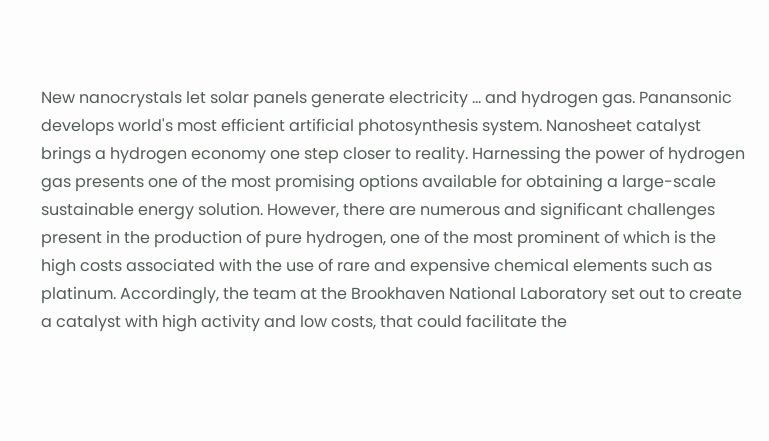New nanocrystals let solar panels generate electricity ... and hydrogen gas. Panansonic develops world's most efficient artificial photosynthesis system. Nanosheet catalyst brings a hydrogen economy one step closer to reality. Harnessing the power of hydrogen gas presents one of the most promising options available for obtaining a large-scale sustainable energy solution. However, there are numerous and significant challenges present in the production of pure hydrogen, one of the most prominent of which is the high costs associated with the use of rare and expensive chemical elements such as platinum. Accordingly, the team at the Brookhaven National Laboratory set out to create a catalyst with high activity and low costs, that could facilitate the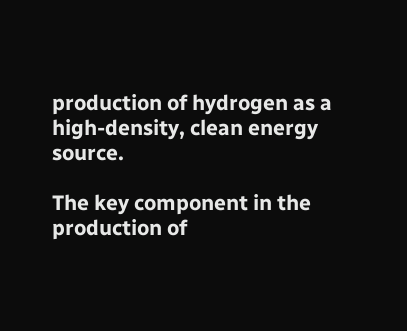production of hydrogen as a high-density, clean energy source.

The key component in the production of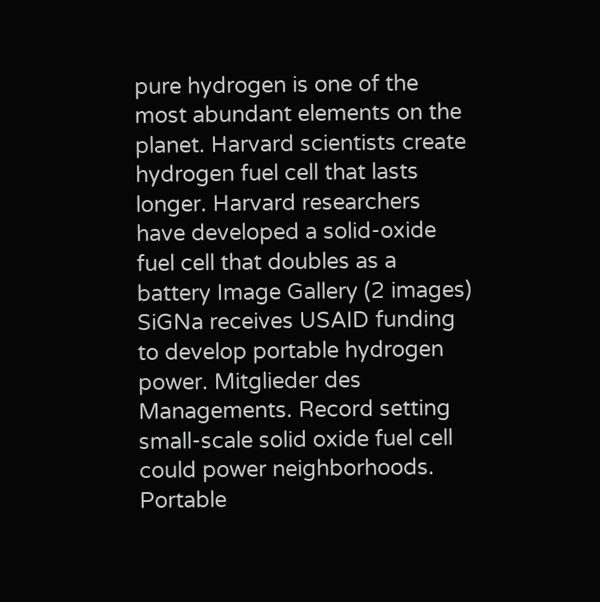pure hydrogen is one of the most abundant elements on the planet. Harvard scientists create hydrogen fuel cell that lasts longer. Harvard researchers have developed a solid-oxide fuel cell that doubles as a battery Image Gallery (2 images) SiGNa receives USAID funding to develop portable hydrogen power. Mitglieder des Managements. Record setting small-scale solid oxide fuel cell could power neighborhoods. Portable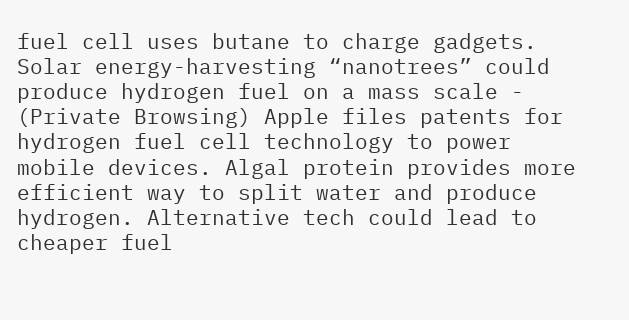fuel cell uses butane to charge gadgets. Solar energy-harvesting “nanotrees” could produce hydrogen fuel on a mass scale - (Private Browsing) Apple files patents for hydrogen fuel cell technology to power mobile devices. Algal protein provides more efficient way to split water and produce hydrogen. Alternative tech could lead to cheaper fuel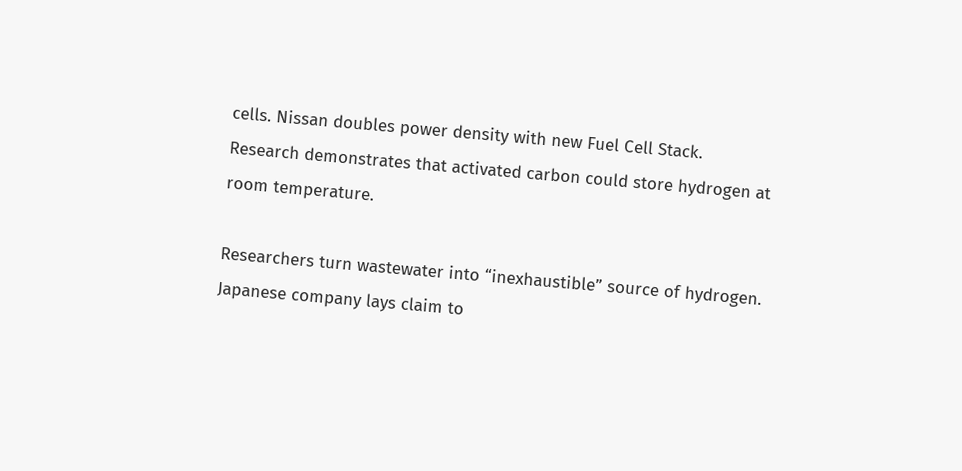cells. Nissan doubles power density with new Fuel Cell Stack. Research demonstrates that activated carbon could store hydrogen at room temperature.

Researchers turn wastewater into “inexhaustible” source of hydrogen. Japanese company lays claim to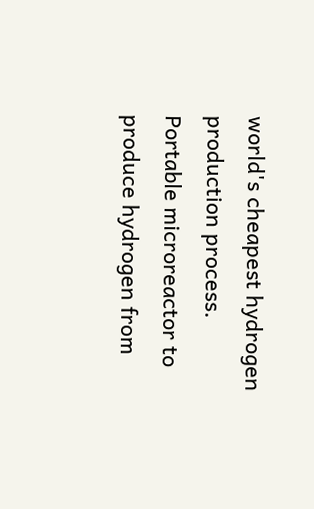world's cheapest hydrogen production process. Portable microreactor to produce hydrogen from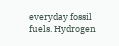everyday fossil fuels. Hydrogen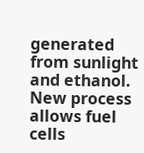generated from sunlight and ethanol. New process allows fuel cells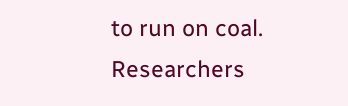to run on coal. Researchers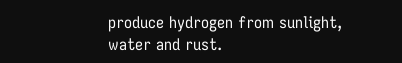produce hydrogen from sunlight, water and rust.